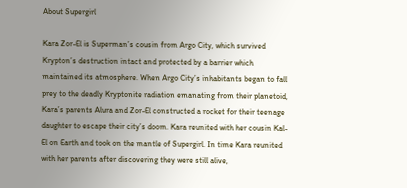About Supergirl

Kara Zor-El is Superman’s cousin from Argo City, which survived Krypton’s destruction intact and protected by a barrier which maintained its atmosphere. When Argo City’s inhabitants began to fall prey to the deadly Kryptonite radiation emanating from their planetoid, Kara’s parents Alura and Zor-El constructed a rocket for their teenage daughter to escape their city’s doom. Kara reunited with her cousin Kal-El on Earth and took on the mantle of Supergirl. In time Kara reunited with her parents after discovering they were still alive,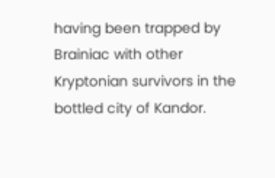having been trapped by Brainiac with other Kryptonian survivors in the bottled city of Kandor.